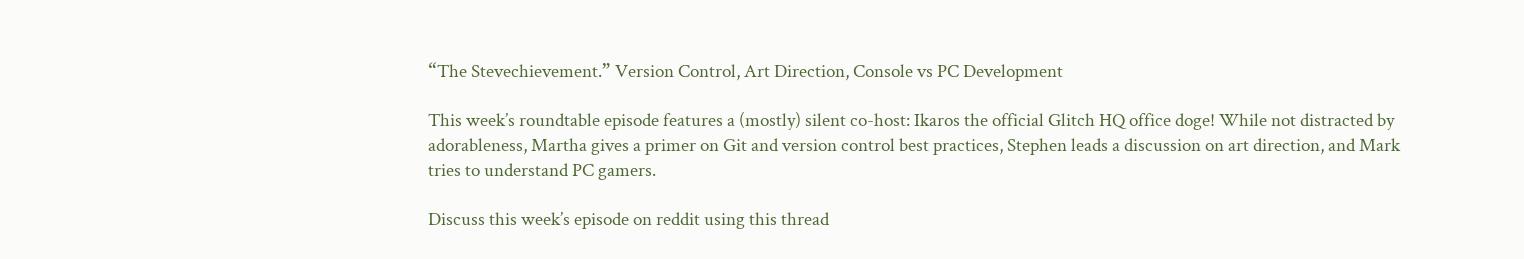“The Stevechievement.” Version Control, Art Direction, Console vs PC Development

This week’s roundtable episode features a (mostly) silent co-host: Ikaros the official Glitch HQ office doge! While not distracted by adorableness, Martha gives a primer on Git and version control best practices, Stephen leads a discussion on art direction, and Mark tries to understand PC gamers.

Discuss this week’s episode on reddit using this thread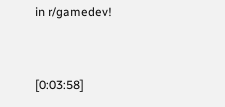in r/gamedev!


[0:03:58]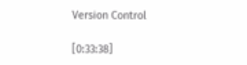Version Control

[0:33:38]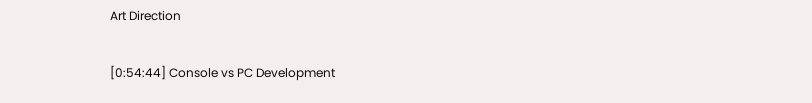Art Direction

[0:54:44] Console vs PC Development